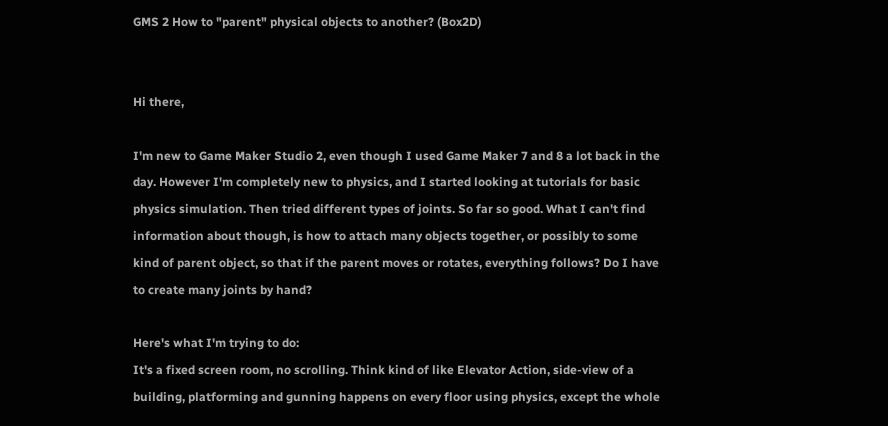GMS 2 How to "parent" physical objects to another? (Box2D)


Hi there,

I'm new to Game Maker Studio 2, even though I used Game Maker 7 and 8 a lot back in the day. However I'm completely new to physics, and I started looking at tutorials for basic physics simulation. Then tried different types of joints. So far so good. What I can't find information about though, is how to attach many objects together, or possibly to some kind of parent object, so that if the parent moves or rotates, everything follows? Do I have to create many joints by hand?

Here's what I'm trying to do:
It's a fixed screen room, no scrolling. Think kind of like Elevator Action, side-view of a building, platforming and gunning happens on every floor using physics, except the whole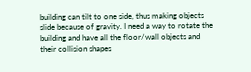building can tilt to one side, thus making objects slide because of gravity. I need a way to rotate the building and have all the floor/wall objects and their collision shapes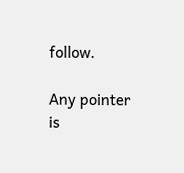follow.

Any pointer is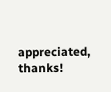appreciated, thanks!